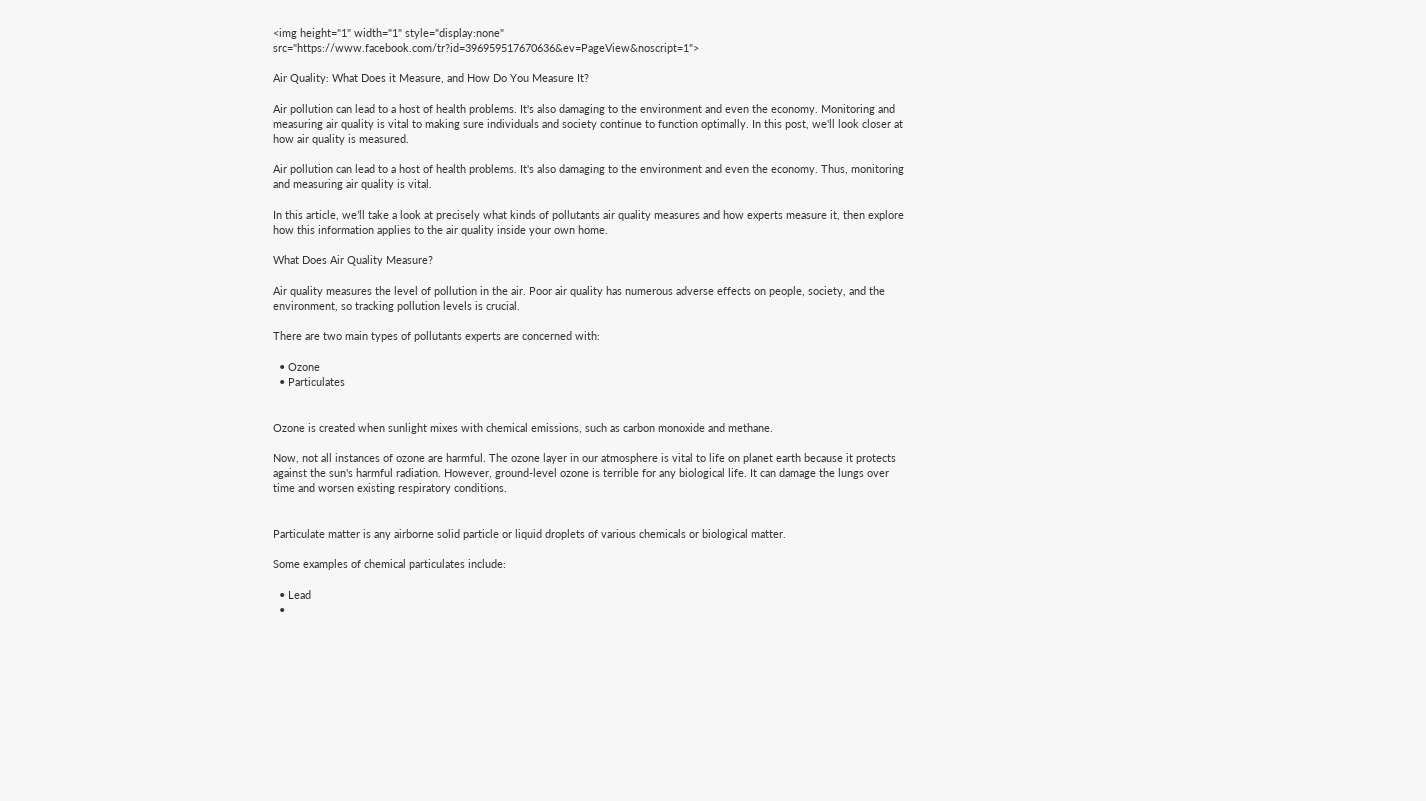<img height="1" width="1" style="display:none" src="https://www.facebook.com/tr?id=396959517670636&ev=PageView&noscript=1">

Air Quality: What Does it Measure, and How Do You Measure It?

Air pollution can lead to a host of health problems. It's also damaging to the environment and even the economy. Monitoring and measuring air quality is vital to making sure individuals and society continue to function optimally. In this post, we'll look closer at how air quality is measured.

Air pollution can lead to a host of health problems. It's also damaging to the environment and even the economy. Thus, monitoring and measuring air quality is vital.

In this article, we’ll take a look at precisely what kinds of pollutants air quality measures and how experts measure it, then explore how this information applies to the air quality inside your own home.

What Does Air Quality Measure?

Air quality measures the level of pollution in the air. Poor air quality has numerous adverse effects on people, society, and the environment, so tracking pollution levels is crucial.

There are two main types of pollutants experts are concerned with:

  • Ozone
  • Particulates


Ozone is created when sunlight mixes with chemical emissions, such as carbon monoxide and methane.

Now, not all instances of ozone are harmful. The ozone layer in our atmosphere is vital to life on planet earth because it protects against the sun's harmful radiation. However, ground-level ozone is terrible for any biological life. It can damage the lungs over time and worsen existing respiratory conditions.


Particulate matter is any airborne solid particle or liquid droplets of various chemicals or biological matter.

Some examples of chemical particulates include:

  • Lead
  •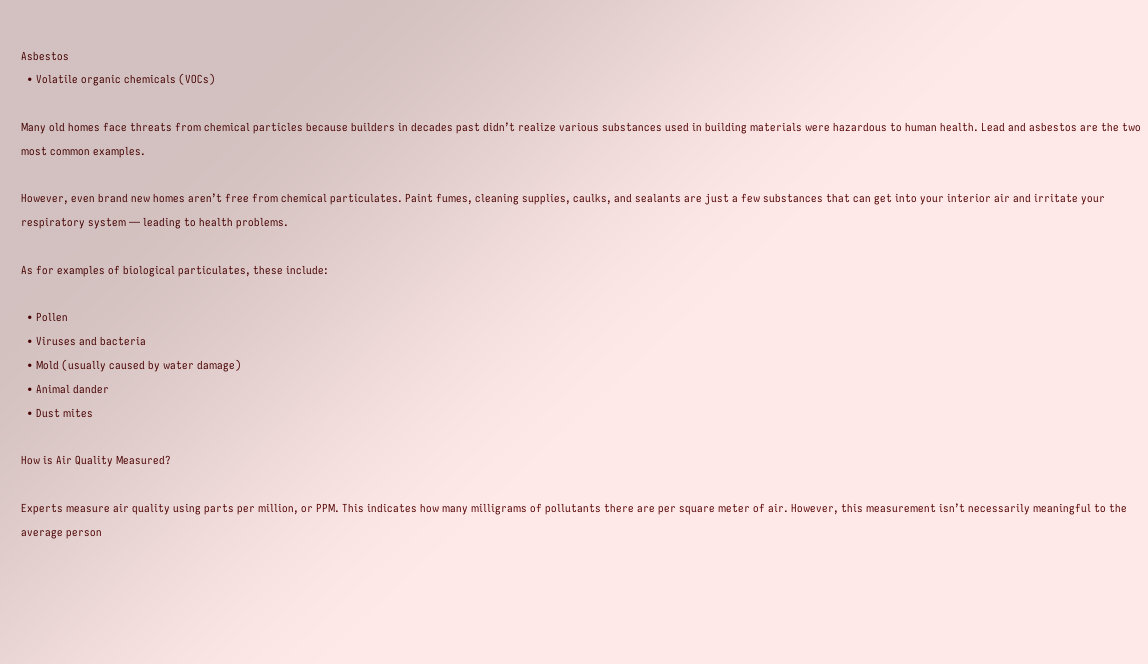Asbestos
  • Volatile organic chemicals (VOCs)

Many old homes face threats from chemical particles because builders in decades past didn’t realize various substances used in building materials were hazardous to human health. Lead and asbestos are the two most common examples.

However, even brand new homes aren’t free from chemical particulates. Paint fumes, cleaning supplies, caulks, and sealants are just a few substances that can get into your interior air and irritate your respiratory system — leading to health problems.

As for examples of biological particulates, these include:

  • Pollen
  • Viruses and bacteria
  • Mold (usually caused by water damage)
  • Animal dander
  • Dust mites

How is Air Quality Measured?

Experts measure air quality using parts per million, or PPM. This indicates how many milligrams of pollutants there are per square meter of air. However, this measurement isn’t necessarily meaningful to the average person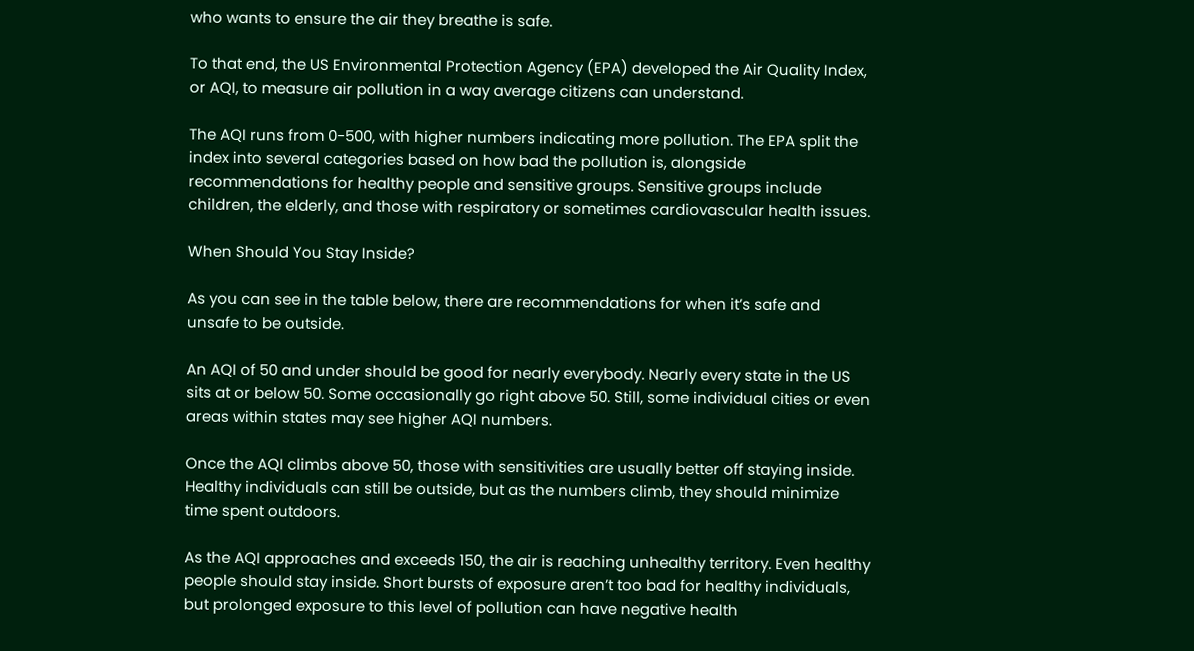who wants to ensure the air they breathe is safe.

To that end, the US Environmental Protection Agency (EPA) developed the Air Quality Index, or AQI, to measure air pollution in a way average citizens can understand.

The AQI runs from 0-500, with higher numbers indicating more pollution. The EPA split the index into several categories based on how bad the pollution is, alongside recommendations for healthy people and sensitive groups. Sensitive groups include children, the elderly, and those with respiratory or sometimes cardiovascular health issues.

When Should You Stay Inside?

As you can see in the table below, there are recommendations for when it’s safe and unsafe to be outside.

An AQI of 50 and under should be good for nearly everybody. Nearly every state in the US sits at or below 50. Some occasionally go right above 50. Still, some individual cities or even areas within states may see higher AQI numbers.

Once the AQI climbs above 50, those with sensitivities are usually better off staying inside. Healthy individuals can still be outside, but as the numbers climb, they should minimize time spent outdoors.

As the AQI approaches and exceeds 150, the air is reaching unhealthy territory. Even healthy people should stay inside. Short bursts of exposure aren’t too bad for healthy individuals, but prolonged exposure to this level of pollution can have negative health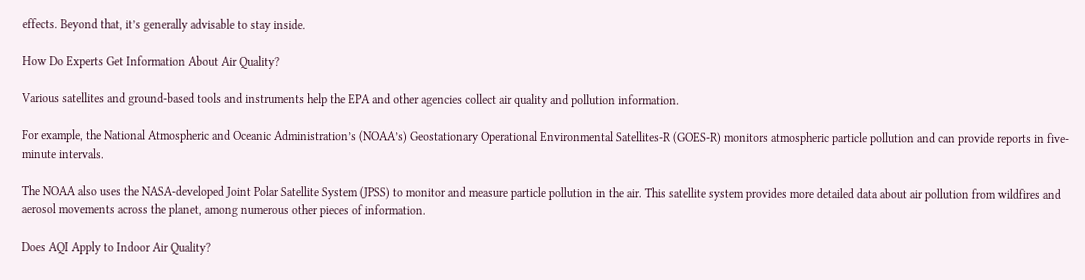effects. Beyond that, it’s generally advisable to stay inside.

How Do Experts Get Information About Air Quality?

Various satellites and ground-based tools and instruments help the EPA and other agencies collect air quality and pollution information.

For example, the National Atmospheric and Oceanic Administration’s (NOAA’s) Geostationary Operational Environmental Satellites-R (GOES-R) monitors atmospheric particle pollution and can provide reports in five-minute intervals.

The NOAA also uses the NASA-developed Joint Polar Satellite System (JPSS) to monitor and measure particle pollution in the air. This satellite system provides more detailed data about air pollution from wildfires and aerosol movements across the planet, among numerous other pieces of information.

Does AQI Apply to Indoor Air Quality?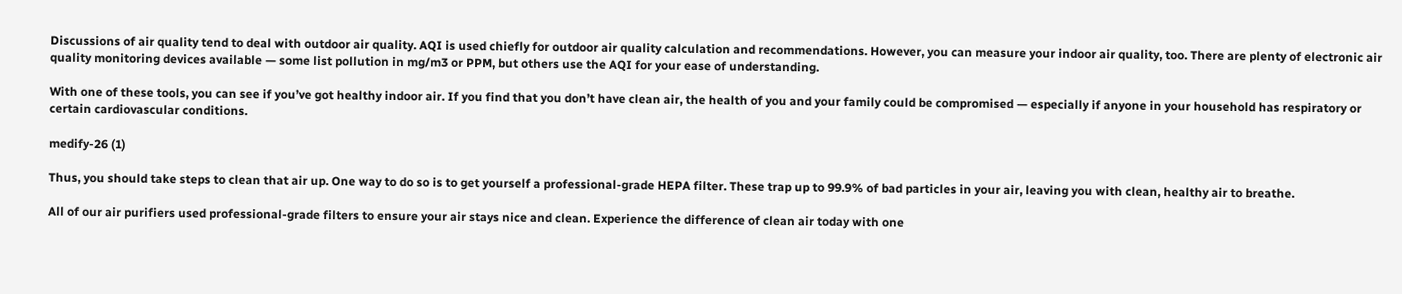Discussions of air quality tend to deal with outdoor air quality. AQI is used chiefly for outdoor air quality calculation and recommendations. However, you can measure your indoor air quality, too. There are plenty of electronic air quality monitoring devices available — some list pollution in mg/m3 or PPM, but others use the AQI for your ease of understanding.

With one of these tools, you can see if you’ve got healthy indoor air. If you find that you don’t have clean air, the health of you and your family could be compromised — especially if anyone in your household has respiratory or certain cardiovascular conditions.

medify-26 (1)

Thus, you should take steps to clean that air up. One way to do so is to get yourself a professional-grade HEPA filter. These trap up to 99.9% of bad particles in your air, leaving you with clean, healthy air to breathe.

All of our air purifiers used professional-grade filters to ensure your air stays nice and clean. Experience the difference of clean air today with one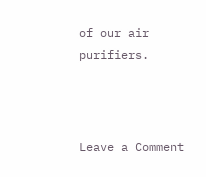of our air purifiers.



Leave a Comment